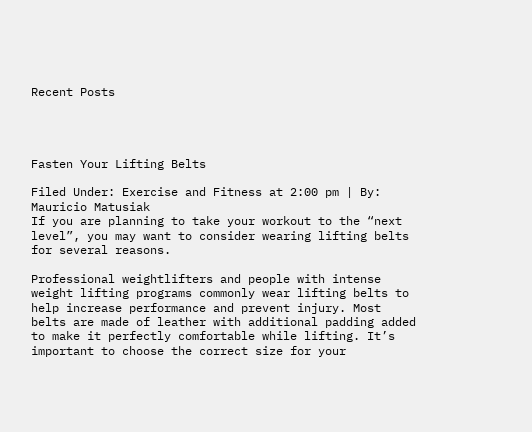Recent Posts




Fasten Your Lifting Belts

Filed Under: Exercise and Fitness at 2:00 pm | By: Mauricio Matusiak
If you are planning to take your workout to the “next level”, you may want to consider wearing lifting belts for several reasons.

Professional weightlifters and people with intense weight lifting programs commonly wear lifting belts to help increase performance and prevent injury. Most belts are made of leather with additional padding added to make it perfectly comfortable while lifting. It’s important to choose the correct size for your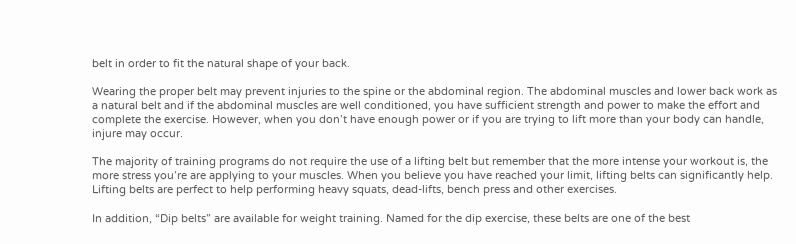belt in order to fit the natural shape of your back.

Wearing the proper belt may prevent injuries to the spine or the abdominal region. The abdominal muscles and lower back work as a natural belt and if the abdominal muscles are well conditioned, you have sufficient strength and power to make the effort and complete the exercise. However, when you don’t have enough power or if you are trying to lift more than your body can handle, injure may occur.

The majority of training programs do not require the use of a lifting belt but remember that the more intense your workout is, the more stress you’re are applying to your muscles. When you believe you have reached your limit, lifting belts can significantly help. Lifting belts are perfect to help performing heavy squats, dead-lifts, bench press and other exercises.

In addition, “Dip belts” are available for weight training. Named for the dip exercise, these belts are one of the best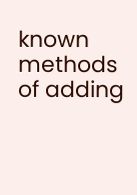known methods of adding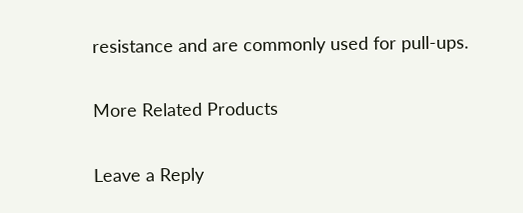resistance and are commonly used for pull-ups.

More Related Products

Leave a Reply